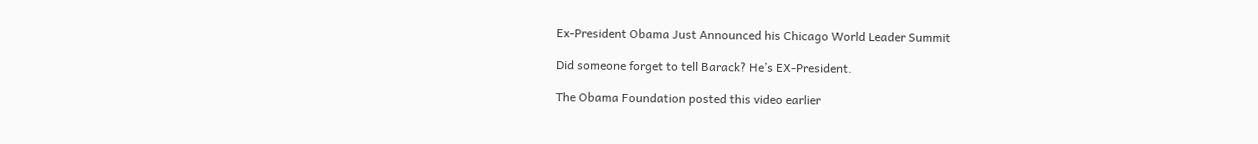Ex-President Obama Just Announced his Chicago World Leader Summit

Did someone forget to tell Barack? He’s EX-President.

The Obama Foundation posted this video earlier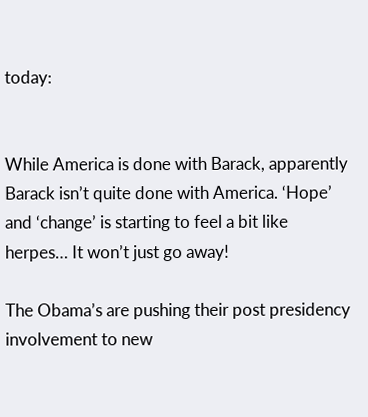today:


While America is done with Barack, apparently Barack isn’t quite done with America. ‘Hope’ and ‘change’ is starting to feel a bit like herpes… It won’t just go away!

The Obama’s are pushing their post presidency involvement to new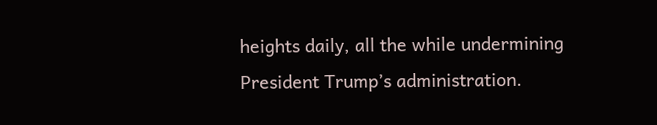heights daily, all the while undermining President Trump’s administration.